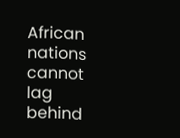African nations cannot lag behind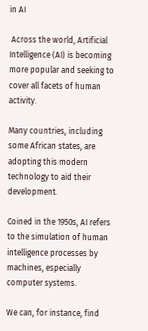in AI

 Across the world, Artificial Intelligence (AI) is becoming more popular and seeking to cover all facets of human activity.

Many countries, including some African states, are adopting this modern technology to aid their development.

Coined in the 1950s, AI refers to the simulation of human intelligence processes by machines, especially computer systems.

We can, for instance, find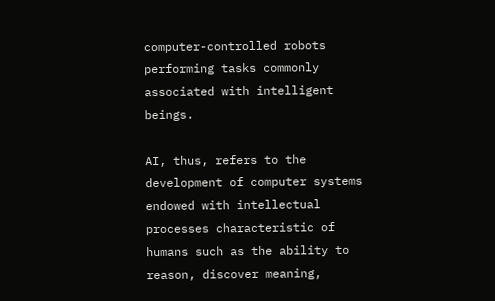computer-controlled robots performing tasks commonly associated with intelligent beings.

AI, thus, refers to the development of computer systems endowed with intellectual processes characteristic of humans such as the ability to reason, discover meaning,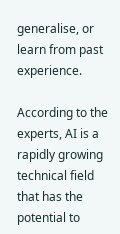generalise, or learn from past experience.

According to the experts, AI is a rapidly growing technical field that has the potential to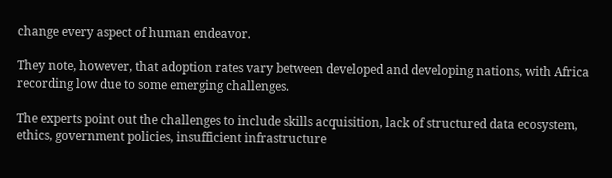change every aspect of human endeavor.

They note, however, that adoption rates vary between developed and developing nations, with Africa recording low due to some emerging challenges.

The experts point out the challenges to include skills acquisition, lack of structured data ecosystem, ethics, government policies, insufficient infrastructure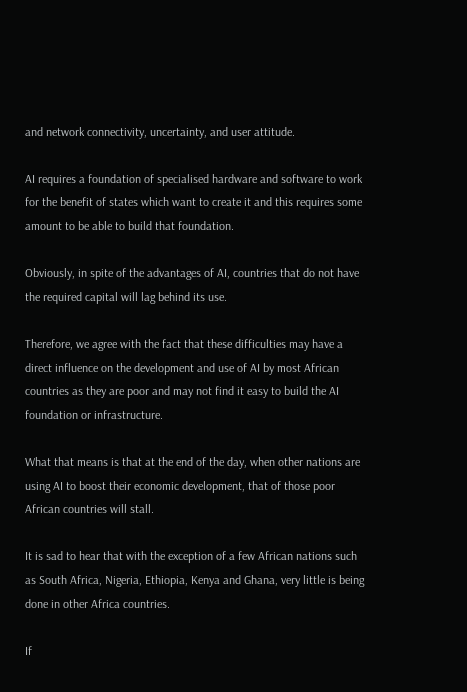and network connectivity, uncertainty, and user attitude.

AI requires a foundation of specialised hardware and software to work for the benefit of states which want to create it and this requires some amount to be able to build that foundation.

Obviously, in spite of the advantages of AI, countries that do not have the required capital will lag behind its use.

Therefore, we agree with the fact that these difficulties may have a direct influence on the development and use of AI by most African countries as they are poor and may not find it easy to build the AI foundation or infrastructure.

What that means is that at the end of the day, when other nations are using AI to boost their economic development, that of those poor African countries will stall.

It is sad to hear that with the exception of a few African nations such as South Africa, Nigeria, Ethiopia, Kenya and Ghana, very little is being done in other Africa countries.

If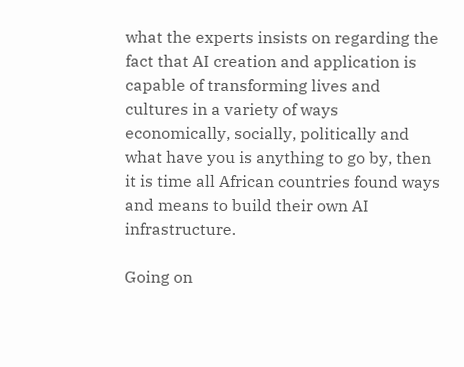what the experts insists on regarding the fact that AI creation and application is capable of transforming lives and cultures in a variety of ways economically, socially, politically and what have you is anything to go by, then it is time all African countries found ways and means to build their own AI infrastructure.

Going on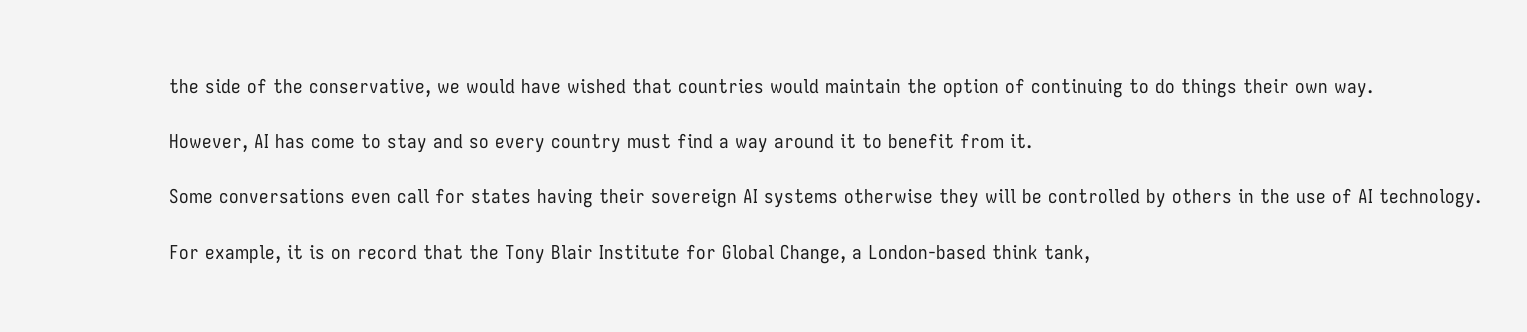the side of the conservative, we would have wished that countries would maintain the option of continuing to do things their own way.

However, AI has come to stay and so every country must find a way around it to benefit from it.

Some conversations even call for states having their sovereign AI systems otherwise they will be controlled by others in the use of AI technology.

For example, it is on record that the Tony Blair Institute for Global Change, a London-based think tank,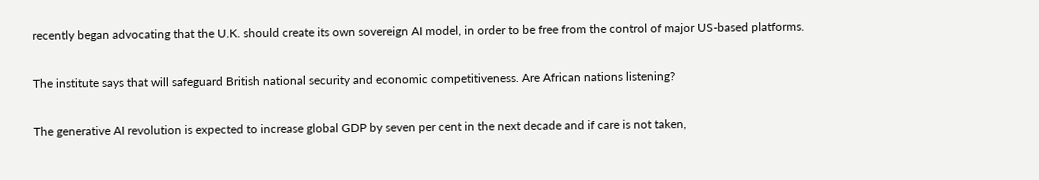recently began advocating that the U.K. should create its own sovereign AI model, in order to be free from the control of major US-based platforms.

The institute says that will safeguard British national security and economic competitiveness. Are African nations listening?

The generative AI revolution is expected to increase global GDP by seven per cent in the next decade and if care is not taken,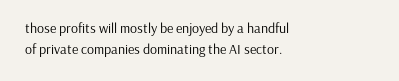those profits will mostly be enjoyed by a handful of private companies dominating the AI sector.